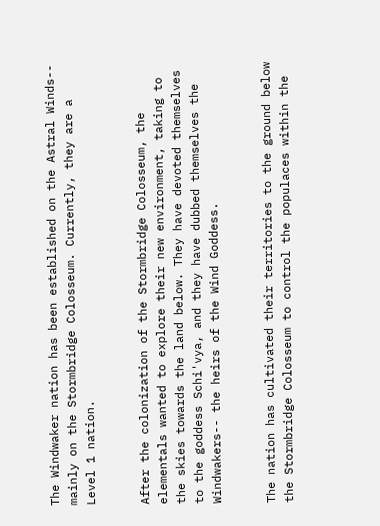The Windwaker nation has been established on the Astral Winds-- mainly on the Stormbridge Colosseum. Currently, they are a Level 1 nation.


After the colonization of the Stormbridge Colosseum, the elementals wanted to explore their new environment, taking to the skies towards the land below. They have devoted themselves to the goddess Schi'vya, and they have dubbed themselves the Windwakers-- the heirs of the Wind Goddess.


The nation has cultivated their territories to the ground below the Stormbridge Colosseum to control the populaces within the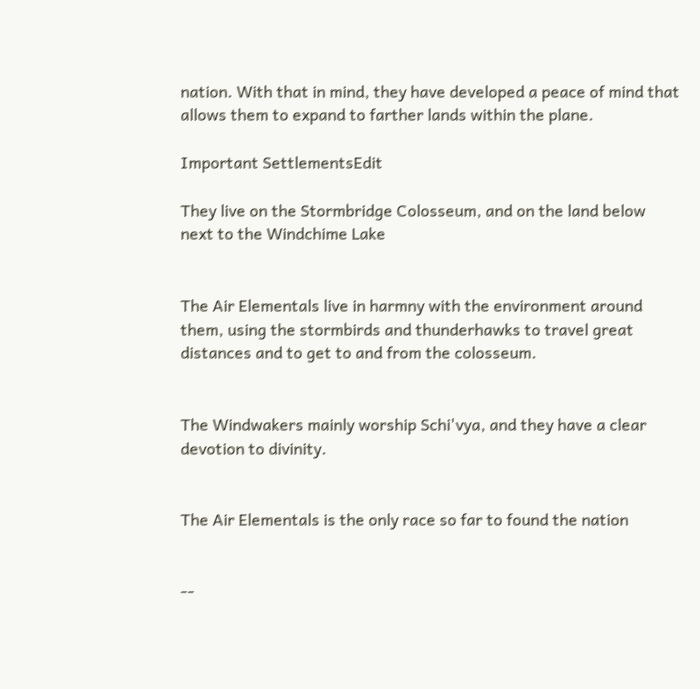nation. With that in mind, they have developed a peace of mind that allows them to expand to farther lands within the plane.

Important SettlementsEdit

They live on the Stormbridge Colosseum, and on the land below next to the Windchime Lake


The Air Elementals live in harmny with the environment around them, using the stormbirds and thunderhawks to travel great distances and to get to and from the colosseum.


The Windwakers mainly worship Schi'vya, and they have a clear devotion to divinity.


The Air Elementals is the only race so far to found the nation


--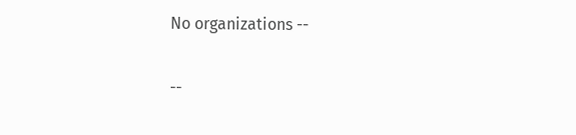No organizations --


--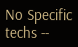No Specific techs --